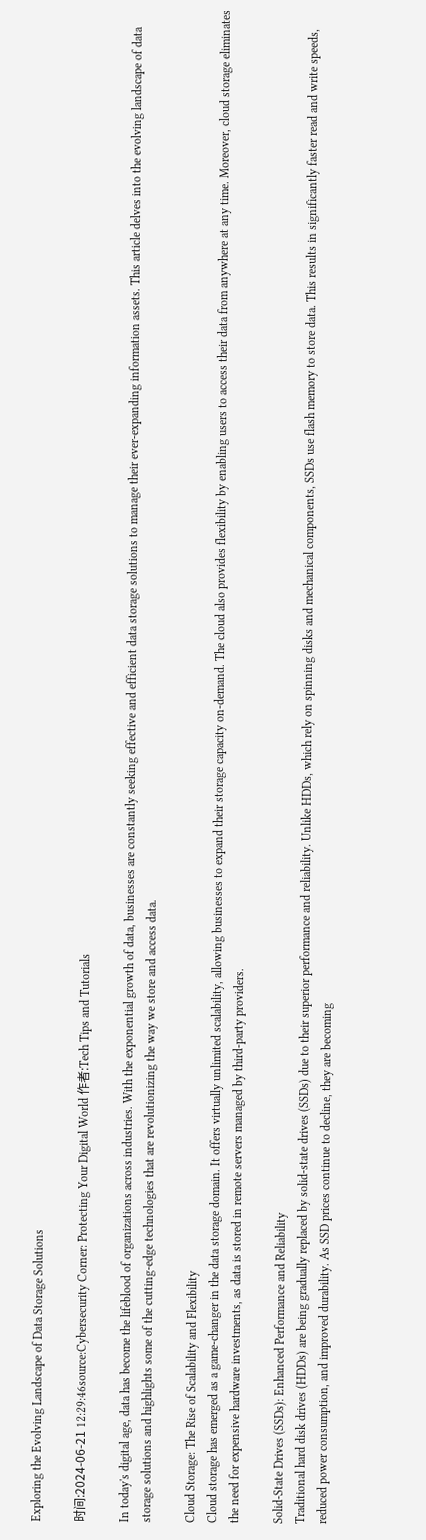Exploring the Evolving Landscape of Data Storage Solutions

时间:2024-06-21 12:29:46source:Cybersecurity Corner: Protecting Your Digital World 作者:Tech Tips and Tutorials

In today's digital age, data has become the lifeblood of organizations across industries. With the exponential growth of data, businesses are constantly seeking effective and efficient data storage solutions to manage their ever-expanding information assets. This article delves into the evolving landscape of data storage solutions and highlights some of the cutting-edge technologies that are revolutionizing the way we store and access data.

Cloud Storage: The Rise of Scalability and Flexibility
Cloud storage has emerged as a game-changer in the data storage domain. It offers virtually unlimited scalability, allowing businesses to expand their storage capacity on-demand. The cloud also provides flexibility by enabling users to access their data from anywhere at any time. Moreover, cloud storage eliminates the need for expensive hardware investments, as data is stored in remote servers managed by third-party providers.

Solid-State Drives (SSDs): Enhanced Performance and Reliability
Traditional hard disk drives (HDDs) are being gradually replaced by solid-state drives (SSDs) due to their superior performance and reliability. Unlike HDDs, which rely on spinning disks and mechanical components, SSDs use flash memory to store data. This results in significantly faster read and write speeds, reduced power consumption, and improved durability. As SSD prices continue to decline, they are becoming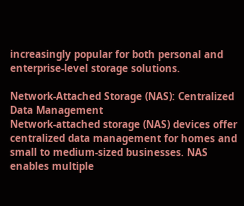increasingly popular for both personal and enterprise-level storage solutions.

Network-Attached Storage (NAS): Centralized Data Management
Network-attached storage (NAS) devices offer centralized data management for homes and small to medium-sized businesses. NAS enables multiple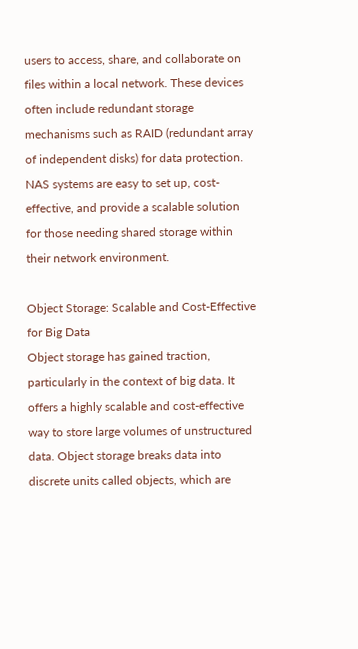users to access, share, and collaborate on files within a local network. These devices often include redundant storage mechanisms such as RAID (redundant array of independent disks) for data protection. NAS systems are easy to set up, cost-effective, and provide a scalable solution for those needing shared storage within their network environment.

Object Storage: Scalable and Cost-Effective for Big Data
Object storage has gained traction, particularly in the context of big data. It offers a highly scalable and cost-effective way to store large volumes of unstructured data. Object storage breaks data into discrete units called objects, which are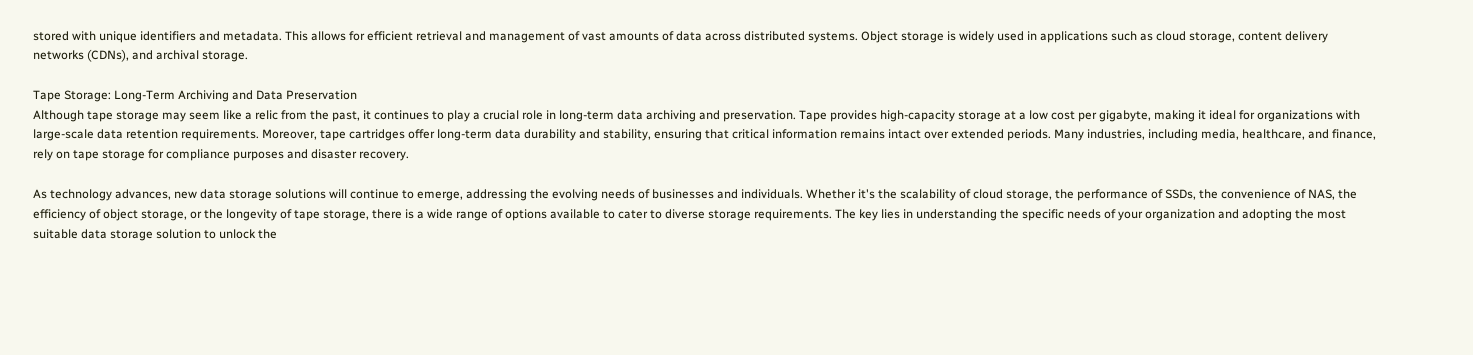stored with unique identifiers and metadata. This allows for efficient retrieval and management of vast amounts of data across distributed systems. Object storage is widely used in applications such as cloud storage, content delivery networks (CDNs), and archival storage.

Tape Storage: Long-Term Archiving and Data Preservation
Although tape storage may seem like a relic from the past, it continues to play a crucial role in long-term data archiving and preservation. Tape provides high-capacity storage at a low cost per gigabyte, making it ideal for organizations with large-scale data retention requirements. Moreover, tape cartridges offer long-term data durability and stability, ensuring that critical information remains intact over extended periods. Many industries, including media, healthcare, and finance, rely on tape storage for compliance purposes and disaster recovery.

As technology advances, new data storage solutions will continue to emerge, addressing the evolving needs of businesses and individuals. Whether it's the scalability of cloud storage, the performance of SSDs, the convenience of NAS, the efficiency of object storage, or the longevity of tape storage, there is a wide range of options available to cater to diverse storage requirements. The key lies in understanding the specific needs of your organization and adopting the most suitable data storage solution to unlock the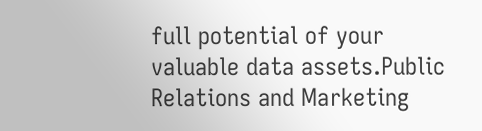full potential of your valuable data assets.Public Relations and Marketing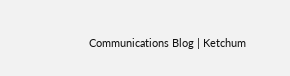Communications Blog | Ketchum